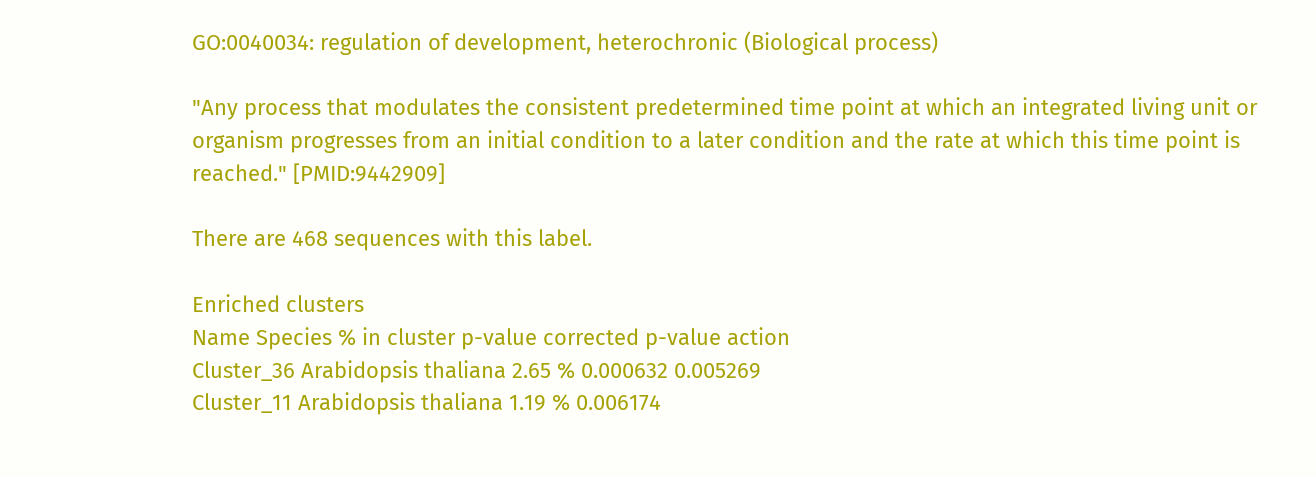GO:0040034: regulation of development, heterochronic (Biological process)

"Any process that modulates the consistent predetermined time point at which an integrated living unit or organism progresses from an initial condition to a later condition and the rate at which this time point is reached." [PMID:9442909]

There are 468 sequences with this label.

Enriched clusters
Name Species % in cluster p-value corrected p-value action
Cluster_36 Arabidopsis thaliana 2.65 % 0.000632 0.005269
Cluster_11 Arabidopsis thaliana 1.19 % 0.006174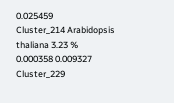0.025459
Cluster_214 Arabidopsis thaliana 3.23 % 0.000358 0.009327
Cluster_229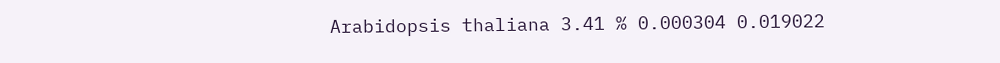Arabidopsis thaliana 3.41 % 0.000304 0.019022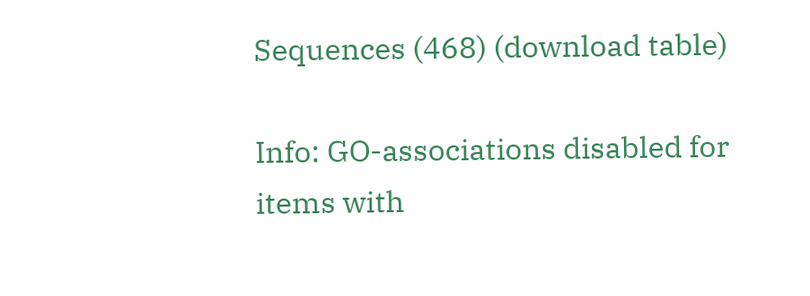Sequences (468) (download table)

Info: GO-associations disabled for items with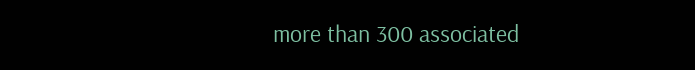more than 300 associated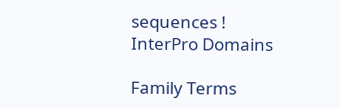sequences !
InterPro Domains

Family Terms